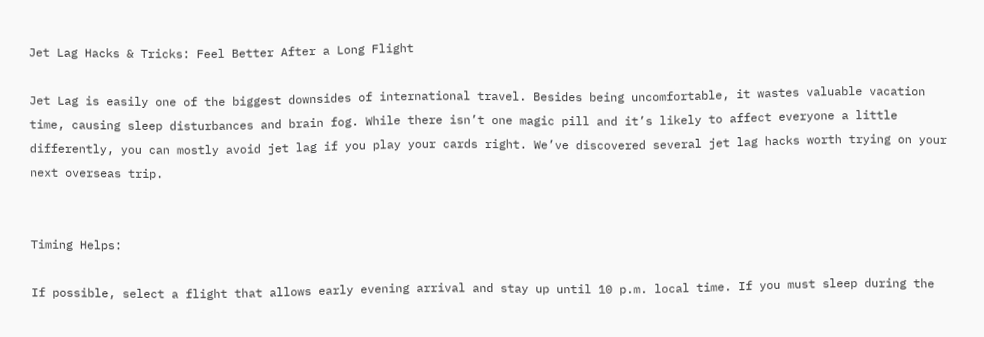Jet Lag Hacks & Tricks: Feel Better After a Long Flight

Jet Lag is easily one of the biggest downsides of international travel. Besides being uncomfortable, it wastes valuable vacation time, causing sleep disturbances and brain fog. While there isn’t one magic pill and it’s likely to affect everyone a little differently, you can mostly avoid jet lag if you play your cards right. We’ve discovered several jet lag hacks worth trying on your next overseas trip.


Timing Helps:

If possible, select a flight that allows early evening arrival and stay up until 10 p.m. local time. If you must sleep during the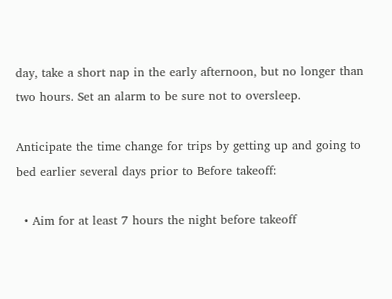day, take a short nap in the early afternoon, but no longer than two hours. Set an alarm to be sure not to oversleep.

Anticipate the time change for trips by getting up and going to bed earlier several days prior to Before takeoff:

  • Aim for at least 7 hours the night before takeoff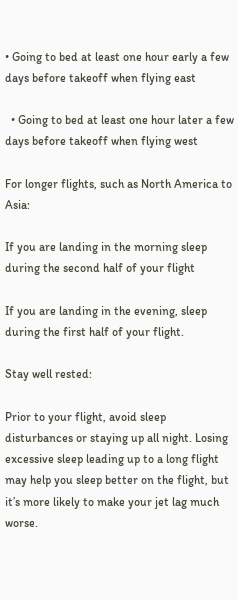• Going to bed at least one hour early a few days before takeoff when flying east

  • Going to bed at least one hour later a few days before takeoff when flying west

For longer flights, such as North America to Asia:

If you are landing in the morning sleep during the second half of your flight

If you are landing in the evening, sleep during the first half of your flight.

Stay well rested:

Prior to your flight, avoid sleep disturbances or staying up all night. Losing excessive sleep leading up to a long flight may help you sleep better on the flight, but it’s more likely to make your jet lag much worse.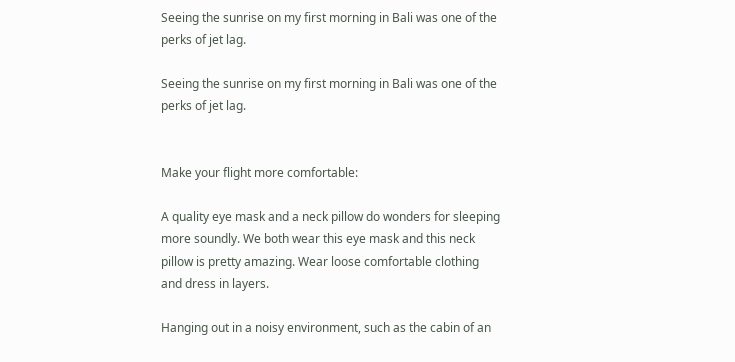Seeing the sunrise on my first morning in Bali was one of the perks of jet lag.

Seeing the sunrise on my first morning in Bali was one of the perks of jet lag.


Make your flight more comfortable:

A quality eye mask and a neck pillow do wonders for sleeping more soundly. We both wear this eye mask and this neck pillow is pretty amazing. Wear loose comfortable clothing and dress in layers.

Hanging out in a noisy environment, such as the cabin of an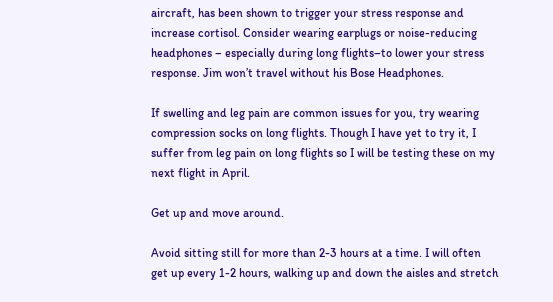aircraft, has been shown to trigger your stress response and increase cortisol. Consider wearing earplugs or noise-reducing headphones – especially during long flights–to lower your stress response. Jim won’t travel without his Bose Headphones.

If swelling and leg pain are common issues for you, try wearing compression socks on long flights. Though I have yet to try it, I suffer from leg pain on long flights so I will be testing these on my next flight in April.

Get up and move around.

Avoid sitting still for more than 2-3 hours at a time. I will often get up every 1-2 hours, walking up and down the aisles and stretch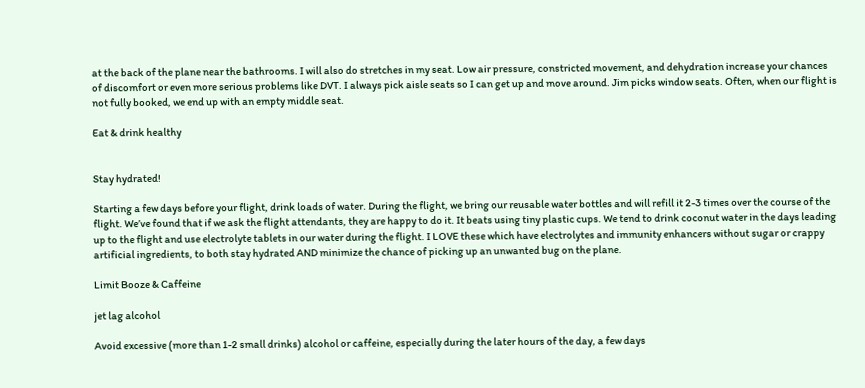at the back of the plane near the bathrooms. I will also do stretches in my seat. Low air pressure, constricted movement, and dehydration increase your chances of discomfort or even more serious problems like DVT. I always pick aisle seats so I can get up and move around. Jim picks window seats. Often, when our flight is not fully booked, we end up with an empty middle seat.

Eat & drink healthy


Stay hydrated!

Starting a few days before your flight, drink loads of water. During the flight, we bring our reusable water bottles and will refill it 2-3 times over the course of the flight. We’ve found that if we ask the flight attendants, they are happy to do it. It beats using tiny plastic cups. We tend to drink coconut water in the days leading up to the flight and use electrolyte tablets in our water during the flight. I LOVE these which have electrolytes and immunity enhancers without sugar or crappy artificial ingredients, to both stay hydrated AND minimize the chance of picking up an unwanted bug on the plane.

Limit Booze & Caffeine

jet lag alcohol

Avoid excessive (more than 1-2 small drinks) alcohol or caffeine, especially during the later hours of the day, a few days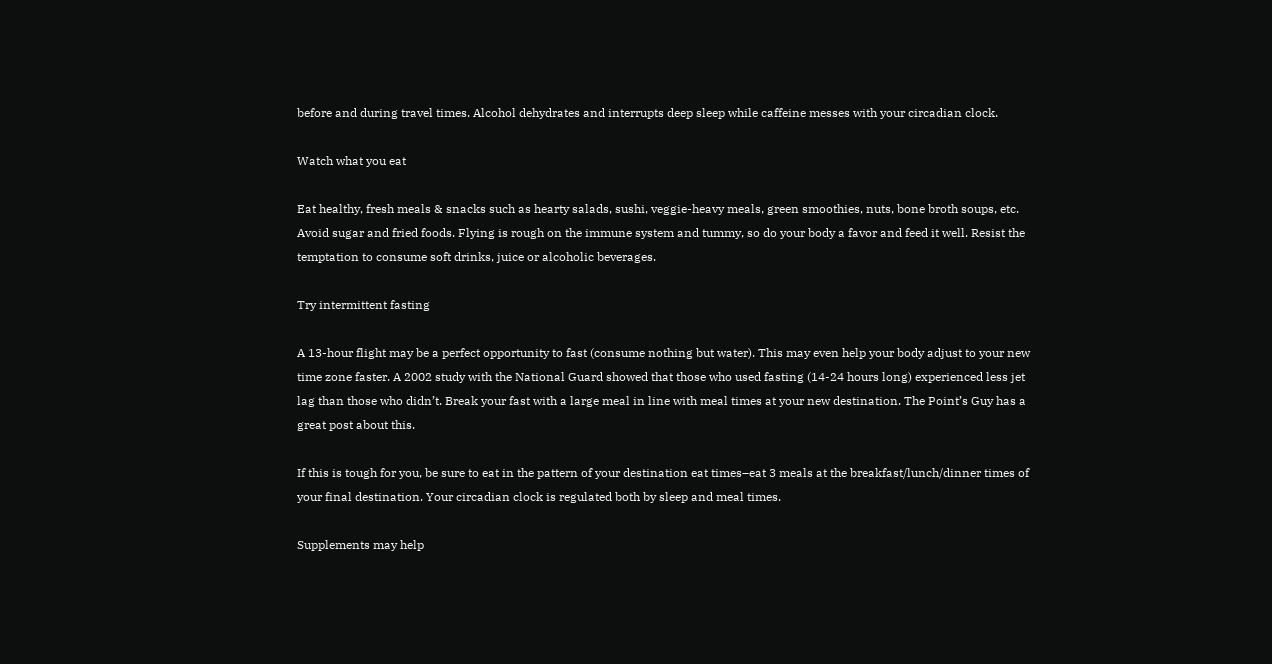before and during travel times. Alcohol dehydrates and interrupts deep sleep while caffeine messes with your circadian clock.

Watch what you eat

Eat healthy, fresh meals & snacks such as hearty salads, sushi, veggie-heavy meals, green smoothies, nuts, bone broth soups, etc. Avoid sugar and fried foods. Flying is rough on the immune system and tummy, so do your body a favor and feed it well. Resist the temptation to consume soft drinks, juice or alcoholic beverages.

Try intermittent fasting

A 13-hour flight may be a perfect opportunity to fast (consume nothing but water). This may even help your body adjust to your new time zone faster. A 2002 study with the National Guard showed that those who used fasting (14-24 hours long) experienced less jet lag than those who didn’t. Break your fast with a large meal in line with meal times at your new destination. The Point’s Guy has a great post about this.

If this is tough for you, be sure to eat in the pattern of your destination eat times–eat 3 meals at the breakfast/lunch/dinner times of your final destination. Your circadian clock is regulated both by sleep and meal times.

Supplements may help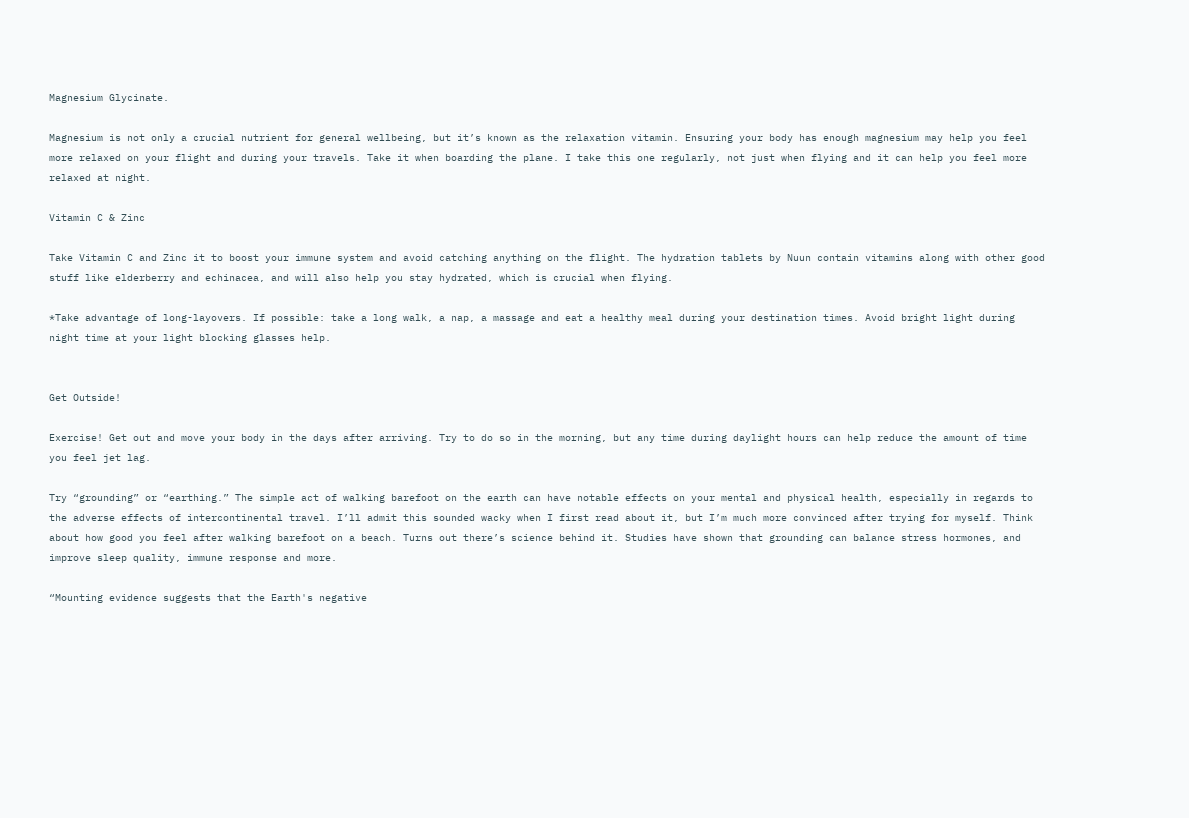Magnesium Glycinate.

Magnesium is not only a crucial nutrient for general wellbeing, but it’s known as the relaxation vitamin. Ensuring your body has enough magnesium may help you feel more relaxed on your flight and during your travels. Take it when boarding the plane. I take this one regularly, not just when flying and it can help you feel more relaxed at night.

Vitamin C & Zinc

Take Vitamin C and Zinc it to boost your immune system and avoid catching anything on the flight. The hydration tablets by Nuun contain vitamins along with other good stuff like elderberry and echinacea, and will also help you stay hydrated, which is crucial when flying.

*Take advantage of long-layovers. If possible: take a long walk, a nap, a massage and eat a healthy meal during your destination times. Avoid bright light during night time at your light blocking glasses help.


Get Outside!

Exercise! Get out and move your body in the days after arriving. Try to do so in the morning, but any time during daylight hours can help reduce the amount of time you feel jet lag.

Try “grounding” or “earthing.” The simple act of walking barefoot on the earth can have notable effects on your mental and physical health, especially in regards to the adverse effects of intercontinental travel. I’ll admit this sounded wacky when I first read about it, but I’m much more convinced after trying for myself. Think about how good you feel after walking barefoot on a beach. Turns out there’s science behind it. Studies have shown that grounding can balance stress hormones, and improve sleep quality, immune response and more.

“Mounting evidence suggests that the Earth's negative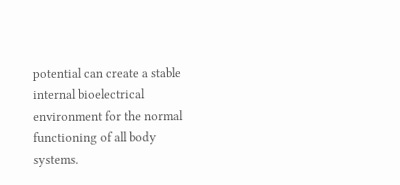potential can create a stable internal bioelectrical environment for the normal functioning of all body systems.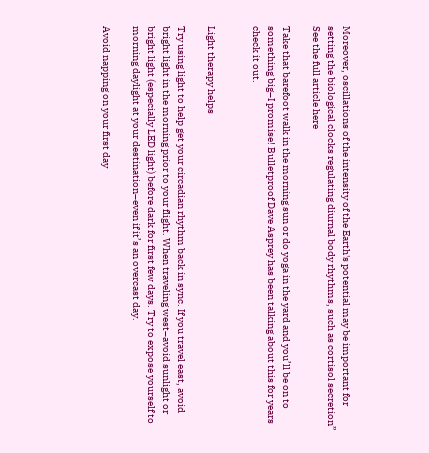Moreover, oscillations of the intensity of the Earth's potential may be important for setting the biological clocks regulating diurnal body rhythms, such as cortisol secretion” See the full article here

Take that barefoot walk in the morning sun or do yoga in the yard and you’ll be on to something big–I promise! Bulletproof Dave Asprey has been talking about this for years check it out.


Light therapy helps

Try using light to help get your circadian rhythm back in sync. If you travel east, avoid bright light in the morning prior to your flight. When traveling west–avoid sunlight or bright light (especially LED light) before dark for first few days. Try to expose yourself to morning daylight at your destination–even if it’s an overcast day.

Avoid napping on your first day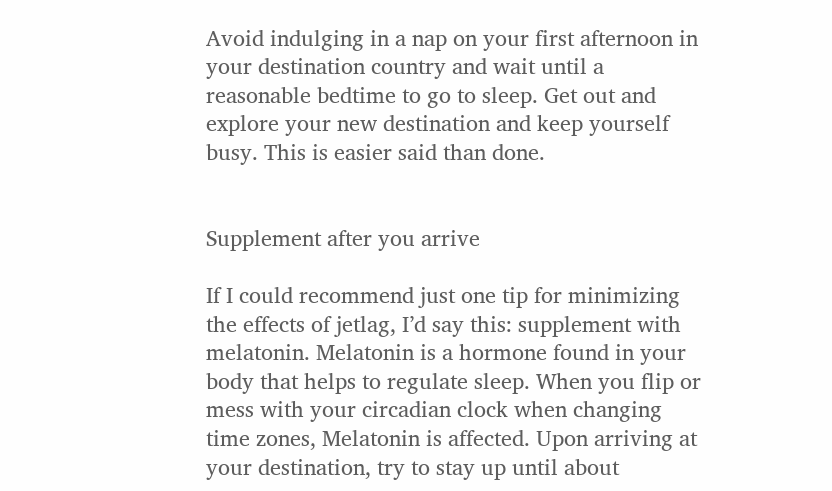Avoid indulging in a nap on your first afternoon in your destination country and wait until a reasonable bedtime to go to sleep. Get out and explore your new destination and keep yourself busy. This is easier said than done.


Supplement after you arrive

If I could recommend just one tip for minimizing the effects of jetlag, I’d say this: supplement with melatonin. Melatonin is a hormone found in your body that helps to regulate sleep. When you flip or mess with your circadian clock when changing time zones, Melatonin is affected. Upon arriving at your destination, try to stay up until about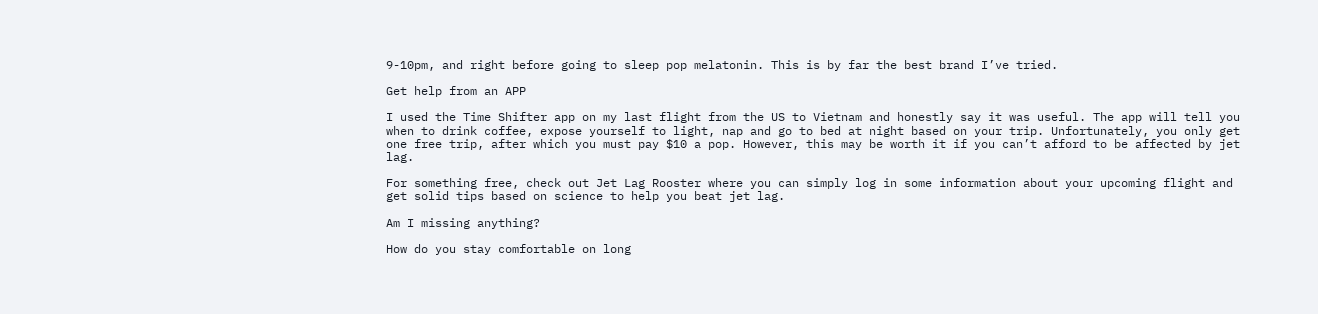9-10pm, and right before going to sleep pop melatonin. This is by far the best brand I’ve tried.

Get help from an APP

I used the Time Shifter app on my last flight from the US to Vietnam and honestly say it was useful. The app will tell you when to drink coffee, expose yourself to light, nap and go to bed at night based on your trip. Unfortunately, you only get one free trip, after which you must pay $10 a pop. However, this may be worth it if you can’t afford to be affected by jet lag.

For something free, check out Jet Lag Rooster where you can simply log in some information about your upcoming flight and get solid tips based on science to help you beat jet lag.

Am I missing anything?

How do you stay comfortable on long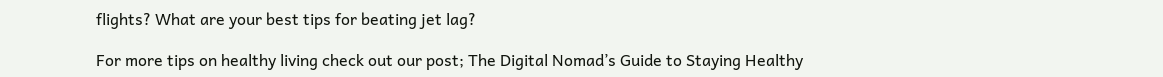flights? What are your best tips for beating jet lag?

For more tips on healthy living check out our post; The Digital Nomad’s Guide to Staying Healthy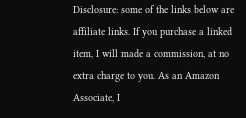Disclosure: some of the links below are affiliate links. If you purchase a linked item, I will made a commission, at no extra charge to you. As an Amazon Associate, I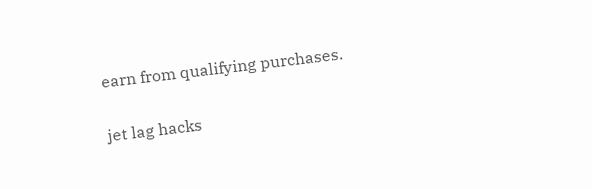earn from qualifying purchases.

jet lag hacks